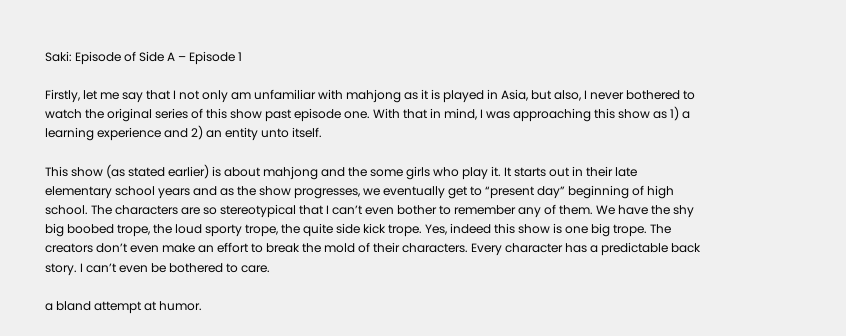Saki: Episode of Side A – Episode 1

Firstly, let me say that I not only am unfamiliar with mahjong as it is played in Asia, but also, I never bothered to watch the original series of this show past episode one. With that in mind, I was approaching this show as 1) a learning experience and 2) an entity unto itself.

This show (as stated earlier) is about mahjong and the some girls who play it. It starts out in their late elementary school years and as the show progresses, we eventually get to “present day” beginning of high school. The characters are so stereotypical that I can’t even bother to remember any of them. We have the shy big boobed trope, the loud sporty trope, the quite side kick trope. Yes, indeed this show is one big trope. The creators don’t even make an effort to break the mold of their characters. Every character has a predictable back story. I can’t even be bothered to care.

a bland attempt at humor.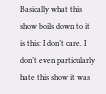Basically what this show boils down to it is this: I don’t care. I don’t even particularly hate this show it was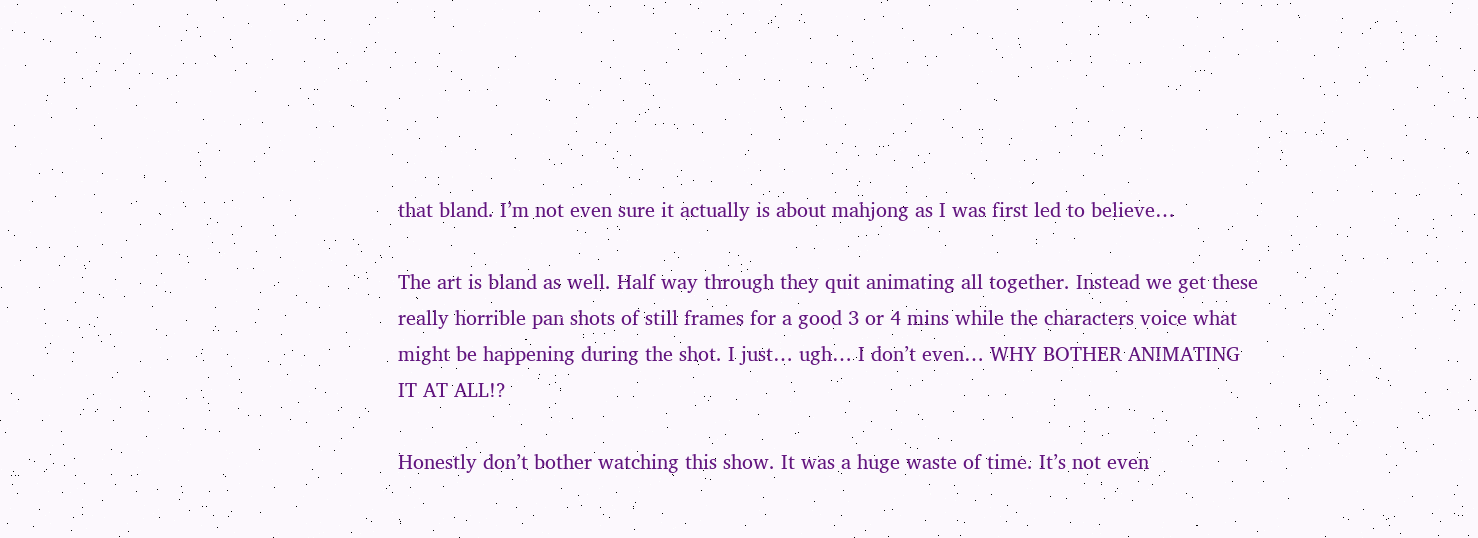that bland. I’m not even sure it actually is about mahjong as I was first led to believe…

The art is bland as well. Half way through they quit animating all together. Instead we get these really horrible pan shots of still frames for a good 3 or 4 mins while the characters voice what might be happening during the shot. I just… ugh… I don’t even… WHY BOTHER ANIMATING IT AT ALL!?

Honestly don’t bother watching this show. It was a huge waste of time. It’s not even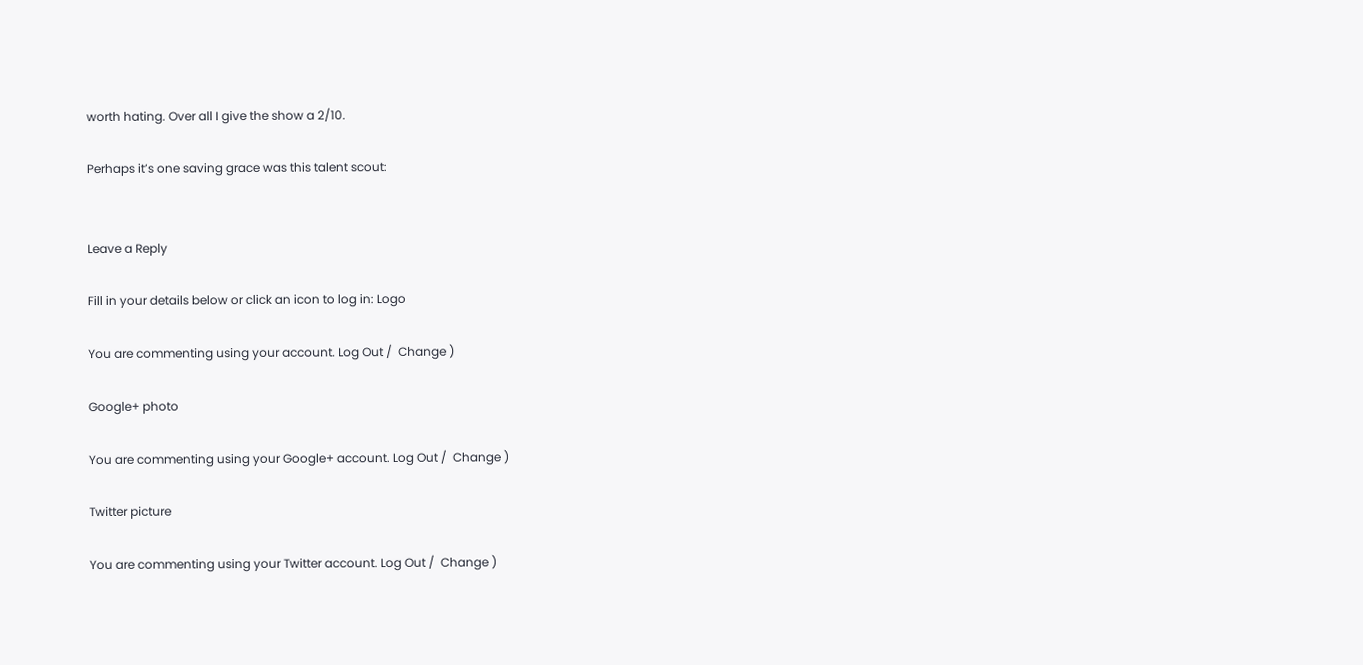worth hating. Over all I give the show a 2/10.

Perhaps it’s one saving grace was this talent scout:


Leave a Reply

Fill in your details below or click an icon to log in: Logo

You are commenting using your account. Log Out /  Change )

Google+ photo

You are commenting using your Google+ account. Log Out /  Change )

Twitter picture

You are commenting using your Twitter account. Log Out /  Change )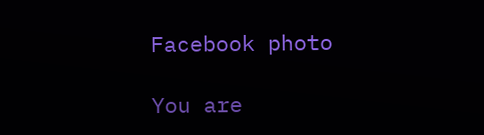Facebook photo

You are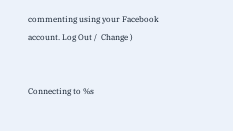commenting using your Facebook account. Log Out /  Change )


Connecting to %s